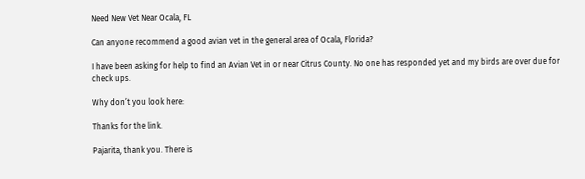Need New Vet Near Ocala, FL

Can anyone recommend a good avian vet in the general area of Ocala, Florida?

I have been asking for help to find an Avian Vet in or near Citrus County. No one has responded yet and my birds are over due for check ups.

Why don’t you look here:

Thanks for the link.

Pajarita, thank you. There is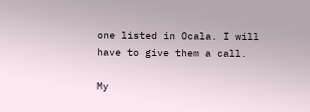one listed in Ocala. I will have to give them a call.

My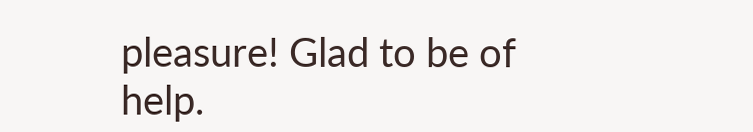pleasure! Glad to be of help.